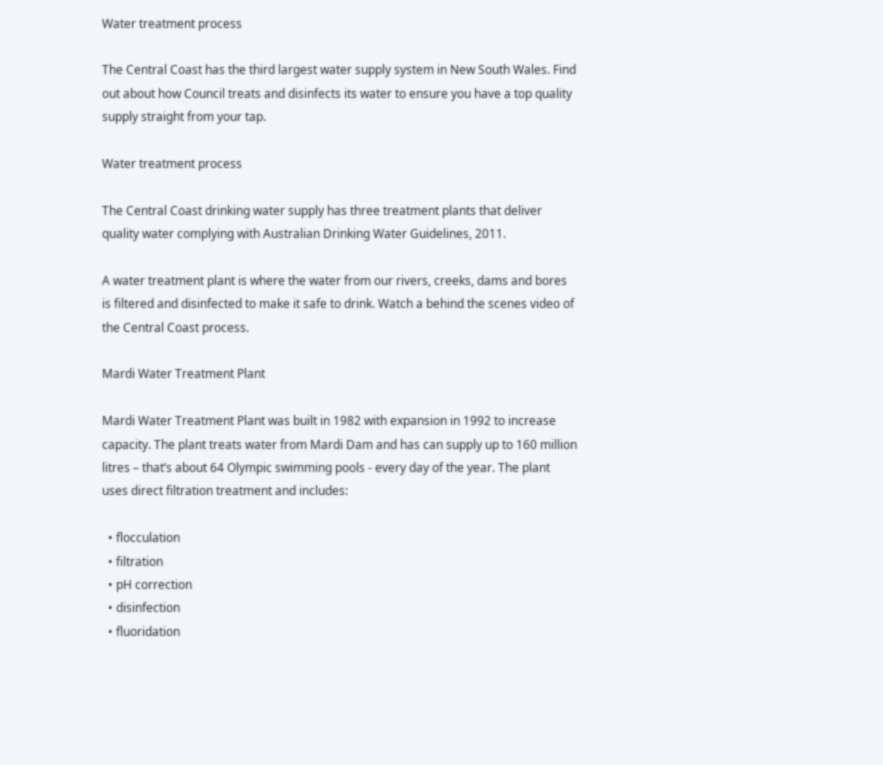Water treatment process

The Central Coast has the third largest water supply system in New South Wales. Find out about how Council treats and disinfects its water to ensure you have a top quality supply straight from your tap.

Water treatment process

The Central Coast drinking water supply has three treatment plants that deliver quality water complying with Australian Drinking Water Guidelines, 2011.

A water treatment plant is where the water from our rivers, creeks, dams and bores is filtered and disinfected to make it safe to drink. Watch a behind the scenes video of the Central Coast process.

Mardi Water Treatment Plant

Mardi Water Treatment Plant was built in 1982 with expansion in 1992 to increase capacity. The plant treats water from Mardi Dam and has can supply up to 160 million litres – that’s about 64 Olympic swimming pools - every day of the year. The plant uses direct filtration treatment and includes:

  • flocculation
  • filtration
  • pH correction
  • disinfection
  • fluoridation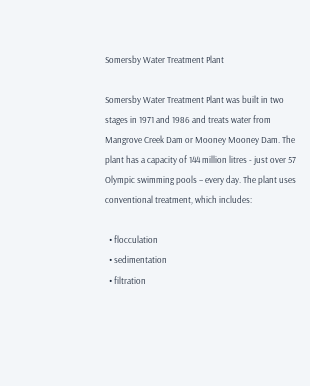Somersby Water Treatment Plant

Somersby Water Treatment Plant was built in two stages in 1971 and 1986 and treats water from Mangrove Creek Dam or Mooney Mooney Dam. The plant has a capacity of 144 million litres - just over 57 Olympic swimming pools – every day. The plant uses conventional treatment, which includes:

  • flocculation
  • sedimentation
  • filtration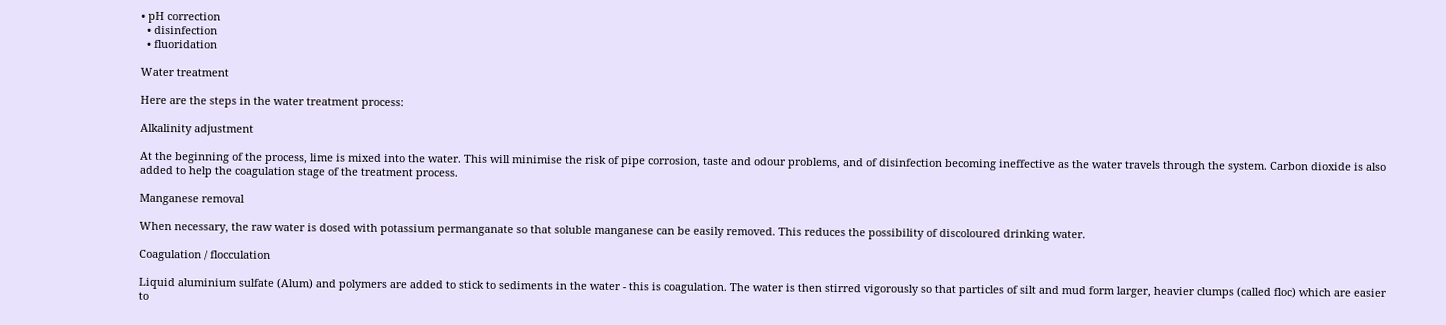• pH correction
  • disinfection
  • fluoridation

Water treatment

Here are the steps in the water treatment process:

Alkalinity adjustment

At the beginning of the process, lime is mixed into the water. This will minimise the risk of pipe corrosion, taste and odour problems, and of disinfection becoming ineffective as the water travels through the system. Carbon dioxide is also added to help the coagulation stage of the treatment process.

Manganese removal

When necessary, the raw water is dosed with potassium permanganate so that soluble manganese can be easily removed. This reduces the possibility of discoloured drinking water.

Coagulation / flocculation

Liquid aluminium sulfate (Alum) and polymers are added to stick to sediments in the water - this is coagulation. The water is then stirred vigorously so that particles of silt and mud form larger, heavier clumps (called floc) which are easier to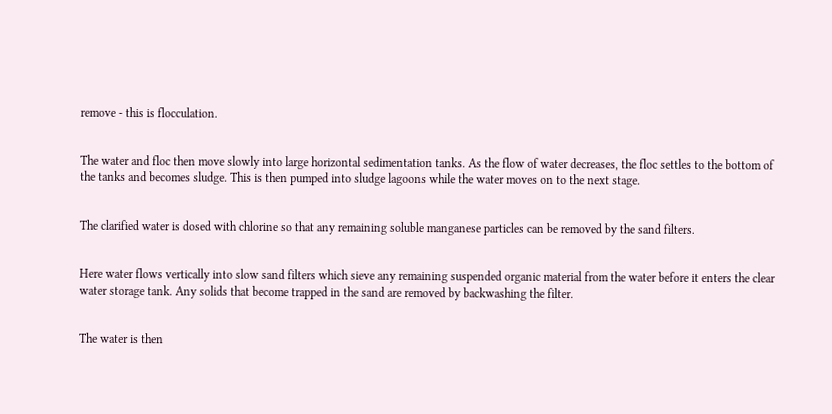remove - this is flocculation.


The water and floc then move slowly into large horizontal sedimentation tanks. As the flow of water decreases, the floc settles to the bottom of the tanks and becomes sludge. This is then pumped into sludge lagoons while the water moves on to the next stage.


The clarified water is dosed with chlorine so that any remaining soluble manganese particles can be removed by the sand filters.


Here water flows vertically into slow sand filters which sieve any remaining suspended organic material from the water before it enters the clear water storage tank. Any solids that become trapped in the sand are removed by backwashing the filter.


The water is then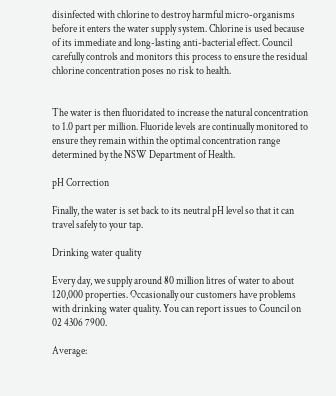disinfected with chlorine to destroy harmful micro-organisms before it enters the water supply system. Chlorine is used because of its immediate and long-lasting anti-bacterial effect. Council carefully controls and monitors this process to ensure the residual chlorine concentration poses no risk to health.


The water is then fluoridated to increase the natural concentration to 1.0 part per million. Fluoride levels are continually monitored to ensure they remain within the optimal concentration range determined by the NSW Department of Health.

pH Correction

Finally, the water is set back to its neutral pH level so that it can travel safely to your tap.

Drinking water quality

Every day, we supply around 80 million litres of water to about 120,000 properties. Occasionally our customers have problems with drinking water quality. You can report issues to Council on 02 4306 7900.

Average: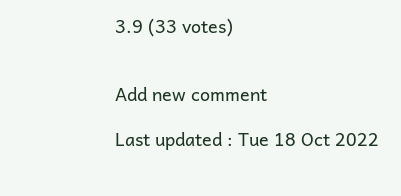3.9 (33 votes)


Add new comment

Last updated : Tue 18 Oct 2022